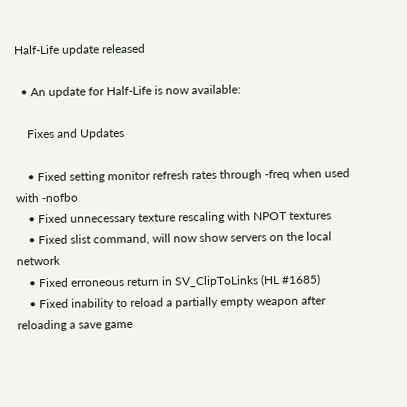Half-Life update released

  • An update for Half-Life is now available:

    Fixes and Updates

    • Fixed setting monitor refresh rates through -freq when used with -nofbo
    • Fixed unnecessary texture rescaling with NPOT textures
    • Fixed slist command, will now show servers on the local network
    • Fixed erroneous return in SV_ClipToLinks (HL #1685)
    • Fixed inability to reload a partially empty weapon after reloading a save game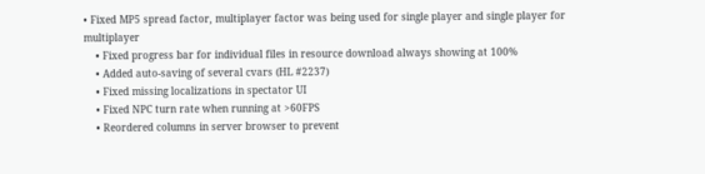• Fixed MP5 spread factor, multiplayer factor was being used for single player and single player for multiplayer
    • Fixed progress bar for individual files in resource download always showing at 100%
    • Added auto-saving of several cvars (HL #2237)
    • Fixed missing localizations in spectator UI
    • Fixed NPC turn rate when running at >60FPS
    • Reordered columns in server browser to prevent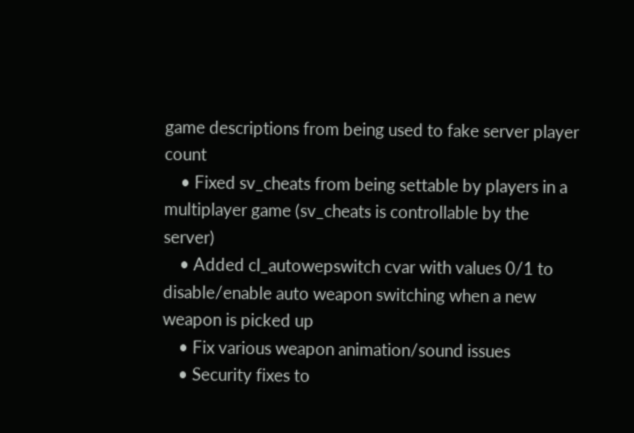game descriptions from being used to fake server player count
    • Fixed sv_cheats from being settable by players in a multiplayer game (sv_cheats is controllable by the server)
    • Added cl_autowepswitch cvar with values 0/1 to disable/enable auto weapon switching when a new weapon is picked up
    • Fix various weapon animation/sound issues
    • Security fixes to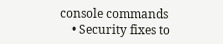console commands
    • Security fixes to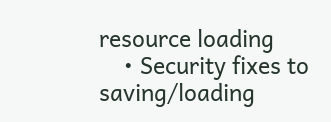resource loading
    • Security fixes to saving/loading